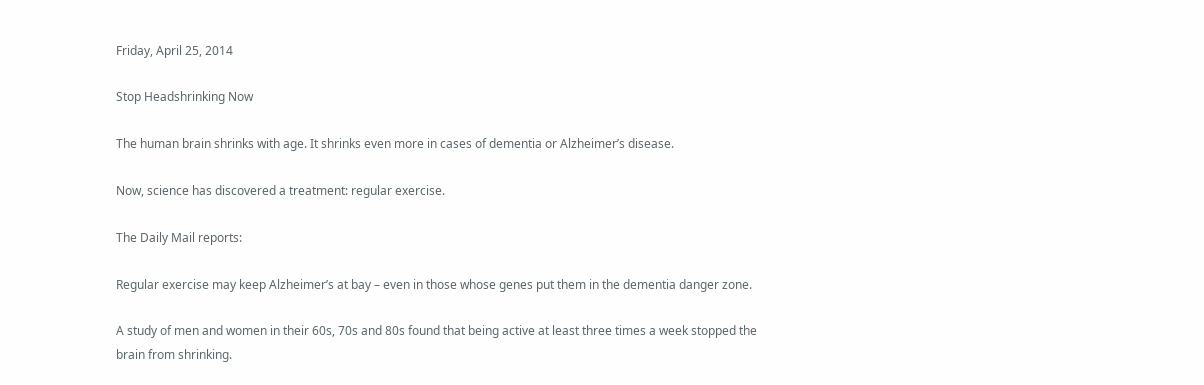Friday, April 25, 2014

Stop Headshrinking Now

The human brain shrinks with age. It shrinks even more in cases of dementia or Alzheimer’s disease.

Now, science has discovered a treatment: regular exercise.

The Daily Mail reports:

Regular exercise may keep Alzheimer’s at bay – even in those whose genes put them in the dementia danger zone.

A study of men and women in their 60s, 70s and 80s found that being active at least three times a week stopped the brain from shrinking.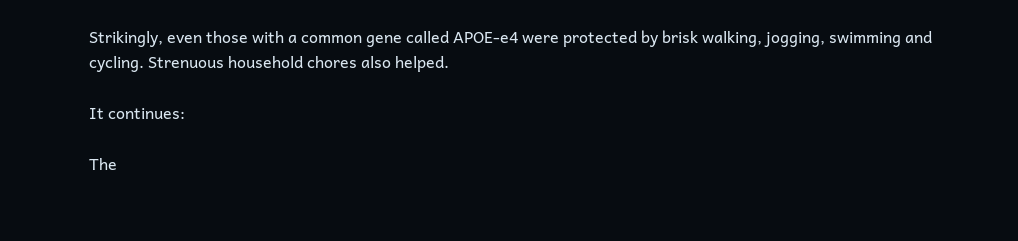Strikingly, even those with a common gene called APOE-e4 were protected by brisk walking, jogging, swimming and cycling. Strenuous household chores also helped.

It continues:

The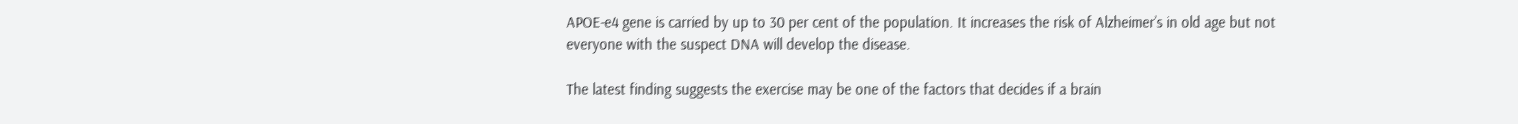APOE-e4 gene is carried by up to 30 per cent of the population. It increases the risk of Alzheimer’s in old age but not everyone with the suspect DNA will develop the disease.

The latest finding suggests the exercise may be one of the factors that decides if a brain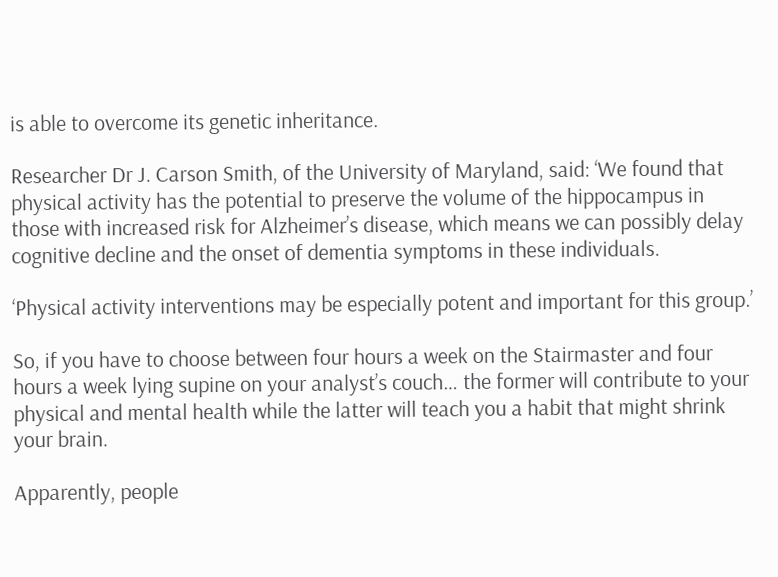is able to overcome its genetic inheritance.

Researcher Dr J. Carson Smith, of the University of Maryland, said: ‘We found that physical activity has the potential to preserve the volume of the hippocampus in those with increased risk for Alzheimer’s disease, which means we can possibly delay cognitive decline and the onset of dementia symptoms in these individuals.

‘Physical activity interventions may be especially potent and important for this group.’

So, if you have to choose between four hours a week on the Stairmaster and four hours a week lying supine on your analyst’s couch… the former will contribute to your physical and mental health while the latter will teach you a habit that might shrink your brain.

Apparently, people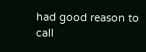had good reason to call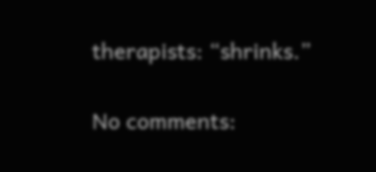therapists: “shrinks.”

No comments: